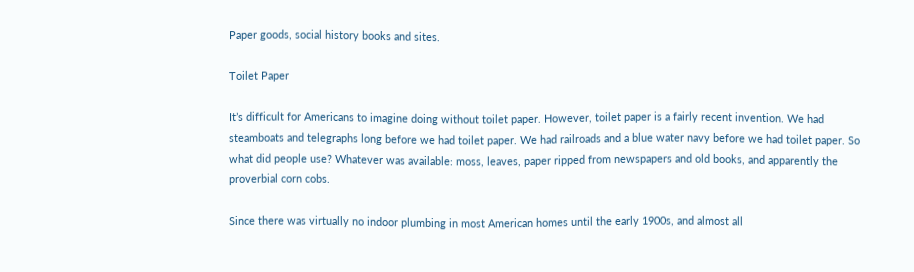Paper goods, social history books and sites.

Toilet Paper

It’s difficult for Americans to imagine doing without toilet paper. However, toilet paper is a fairly recent invention. We had steamboats and telegraphs long before we had toilet paper. We had railroads and a blue water navy before we had toilet paper. So what did people use? Whatever was available: moss, leaves, paper ripped from newspapers and old books, and apparently the proverbial corn cobs.

Since there was virtually no indoor plumbing in most American homes until the early 1900s, and almost all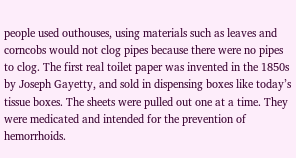people used outhouses, using materials such as leaves and corncobs would not clog pipes because there were no pipes to clog. The first real toilet paper was invented in the 1850s by Joseph Gayetty, and sold in dispensing boxes like today’s tissue boxes. The sheets were pulled out one at a time. They were medicated and intended for the prevention of hemorrhoids.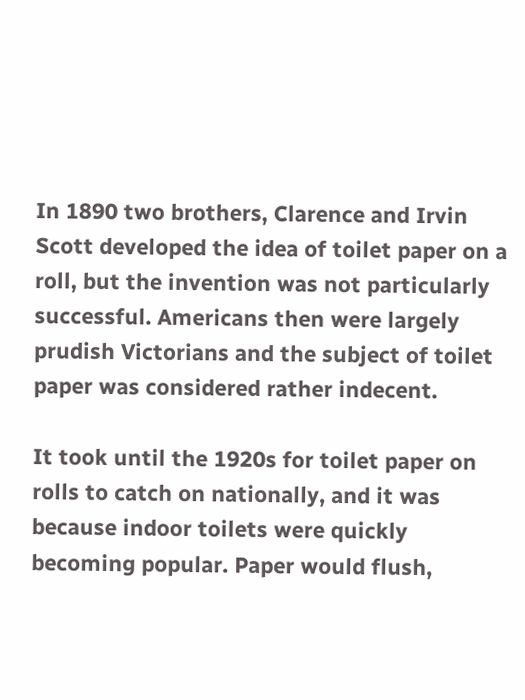In 1890 two brothers, Clarence and Irvin Scott developed the idea of toilet paper on a roll, but the invention was not particularly successful. Americans then were largely prudish Victorians and the subject of toilet paper was considered rather indecent.

It took until the 1920s for toilet paper on rolls to catch on nationally, and it was because indoor toilets were quickly becoming popular. Paper would flush,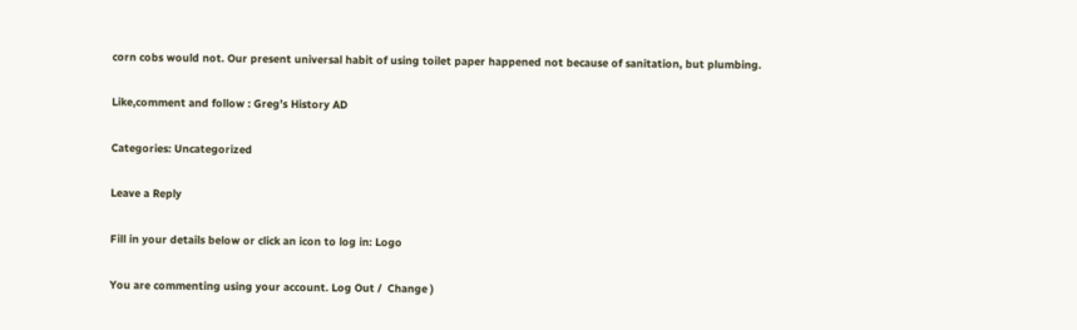corn cobs would not. Our present universal habit of using toilet paper happened not because of sanitation, but plumbing.

Like,comment and follow : Greg’s History AD

Categories: Uncategorized

Leave a Reply

Fill in your details below or click an icon to log in: Logo

You are commenting using your account. Log Out /  Change )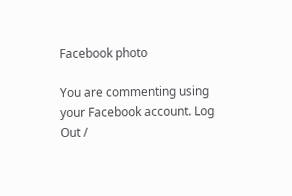Facebook photo

You are commenting using your Facebook account. Log Out /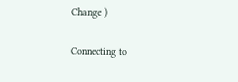Change )

Connecting to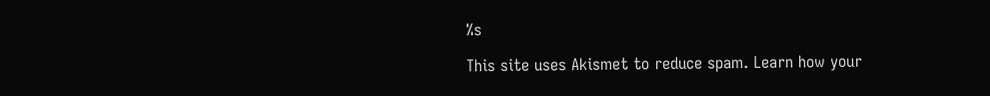%s

This site uses Akismet to reduce spam. Learn how your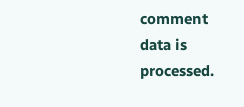comment data is processed.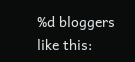%d bloggers like this: